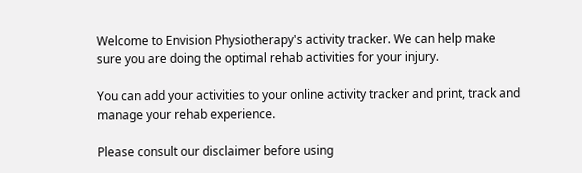Welcome to Envision Physiotherapy's activity tracker. We can help make sure you are doing the optimal rehab activities for your injury.

You can add your activities to your online activity tracker and print, track and manage your rehab experience.

Please consult our disclaimer before using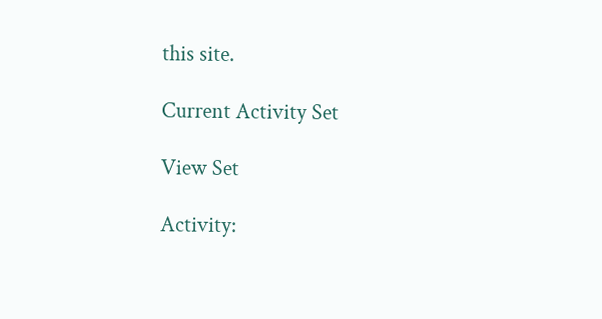this site.

Current Activity Set

View Set

Activity: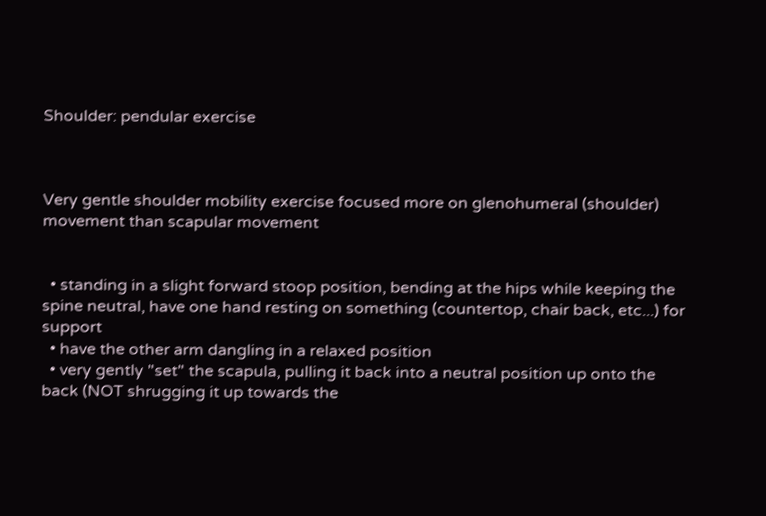Shoulder: pendular exercise



Very gentle shoulder mobility exercise focused more on glenohumeral (shoulder) movement than scapular movement


  • standing in a slight forward stoop position, bending at the hips while keeping the spine neutral, have one hand resting on something (countertop, chair back, etc...) for support
  • have the other arm dangling in a relaxed position
  • very gently "set" the scapula, pulling it back into a neutral position up onto the back (NOT shrugging it up towards the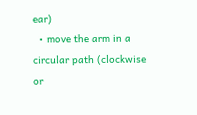ear)
  • move the arm in a circular path (clockwise or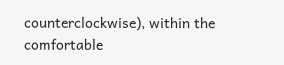counterclockwise), within the comfortable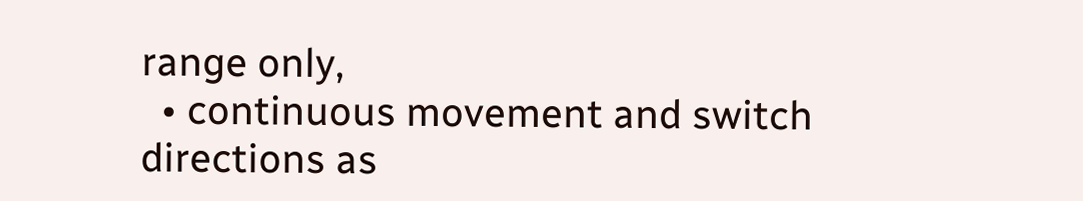range only,
  • continuous movement and switch directions as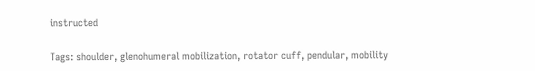instructed

Tags: shoulder, glenohumeral mobilization, rotator cuff, pendular, mobility